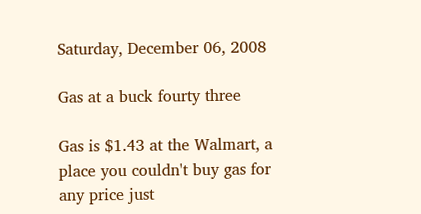Saturday, December 06, 2008

Gas at a buck fourty three

Gas is $1.43 at the Walmart, a place you couldn't buy gas for any price just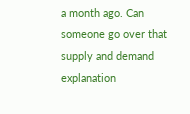a month ago. Can someone go over that supply and demand explanation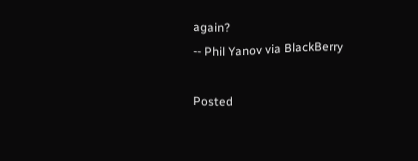again?
-- Phil Yanov via BlackBerry

Posted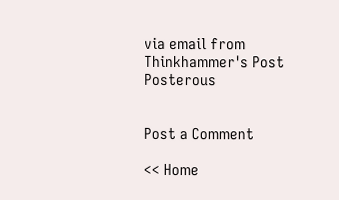via email from Thinkhammer's Post Posterous


Post a Comment

<< Home